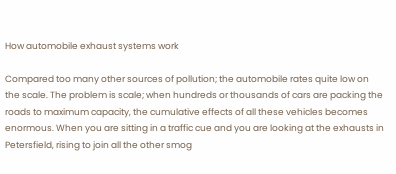How automobile exhaust systems work

Compared too many other sources of pollution; the automobile rates quite low on the scale. The problem is scale; when hundreds or thousands of cars are packing the roads to maximum capacity, the cumulative effects of all these vehicles becomes enormous. When you are sitting in a traffic cue and you are looking at the exhausts in Petersfield, rising to join all the other smog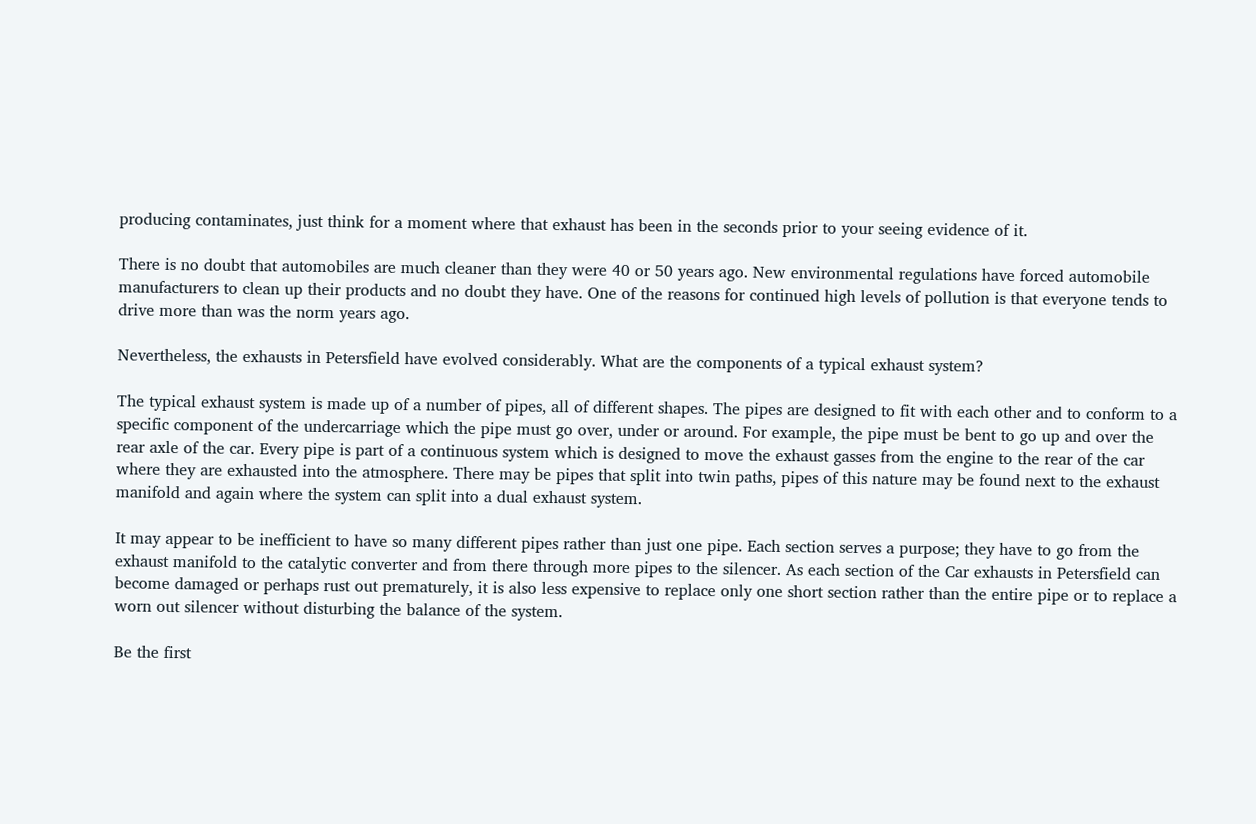producing contaminates, just think for a moment where that exhaust has been in the seconds prior to your seeing evidence of it.

There is no doubt that automobiles are much cleaner than they were 40 or 50 years ago. New environmental regulations have forced automobile manufacturers to clean up their products and no doubt they have. One of the reasons for continued high levels of pollution is that everyone tends to drive more than was the norm years ago.

Nevertheless, the exhausts in Petersfield have evolved considerably. What are the components of a typical exhaust system?

The typical exhaust system is made up of a number of pipes, all of different shapes. The pipes are designed to fit with each other and to conform to a specific component of the undercarriage which the pipe must go over, under or around. For example, the pipe must be bent to go up and over the rear axle of the car. Every pipe is part of a continuous system which is designed to move the exhaust gasses from the engine to the rear of the car where they are exhausted into the atmosphere. There may be pipes that split into twin paths, pipes of this nature may be found next to the exhaust manifold and again where the system can split into a dual exhaust system.

It may appear to be inefficient to have so many different pipes rather than just one pipe. Each section serves a purpose; they have to go from the exhaust manifold to the catalytic converter and from there through more pipes to the silencer. As each section of the Car exhausts in Petersfield can become damaged or perhaps rust out prematurely, it is also less expensive to replace only one short section rather than the entire pipe or to replace a worn out silencer without disturbing the balance of the system.

Be the first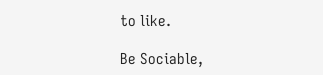to like.

Be Sociable,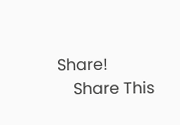Share!
    Share This